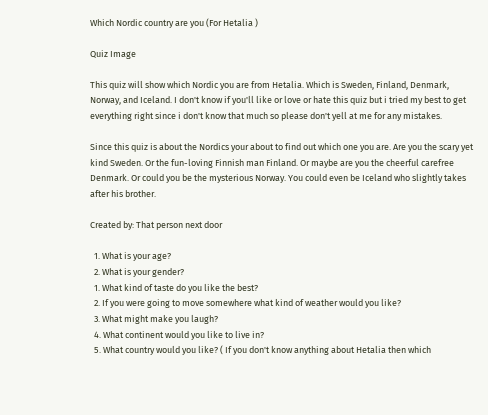Which Nordic country are you (For Hetalia )

Quiz Image

This quiz will show which Nordic you are from Hetalia. Which is Sweden, Finland, Denmark, Norway, and Iceland. I don't know if you'll like or love or hate this quiz but i tried my best to get everything right since i don't know that much so please don't yell at me for any mistakes.

Since this quiz is about the Nordics your about to find out which one you are. Are you the scary yet kind Sweden. Or the fun-loving Finnish man Finland. Or maybe are you the cheerful carefree Denmark. Or could you be the mysterious Norway. You could even be Iceland who slightly takes after his brother.

Created by: That person next door

  1. What is your age?
  2. What is your gender?
  1. What kind of taste do you like the best?
  2. If you were going to move somewhere what kind of weather would you like?
  3. What might make you laugh?
  4. What continent would you like to live in?
  5. What country would you like? ( If you don't know anything about Hetalia then which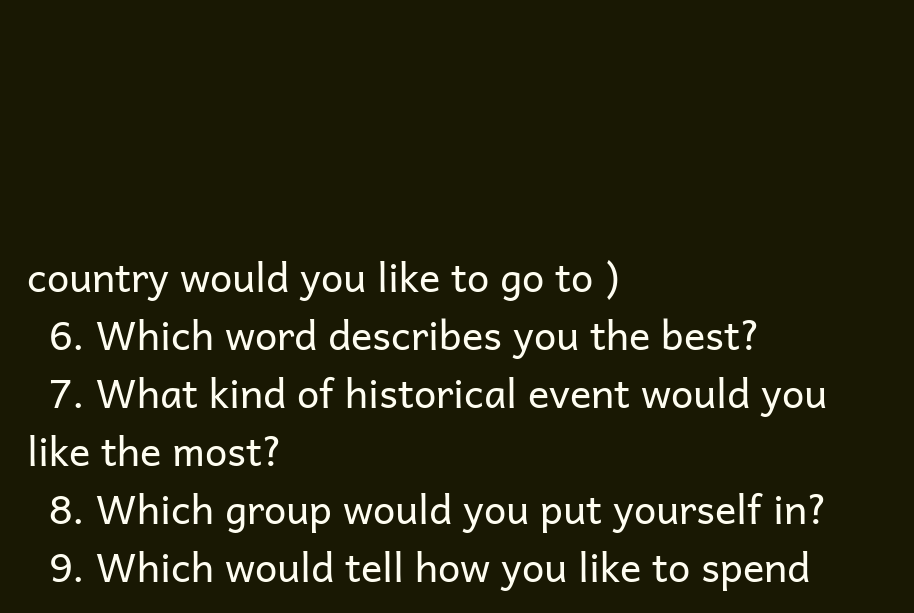country would you like to go to )
  6. Which word describes you the best?
  7. What kind of historical event would you like the most?
  8. Which group would you put yourself in?
  9. Which would tell how you like to spend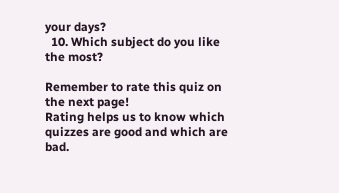your days?
  10. Which subject do you like the most?

Remember to rate this quiz on the next page!
Rating helps us to know which quizzes are good and which are bad.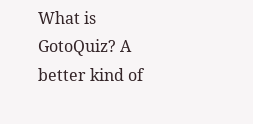What is GotoQuiz? A better kind of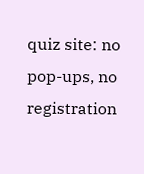quiz site: no pop-ups, no registration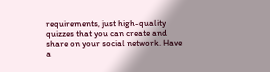requirements, just high-quality quizzes that you can create and share on your social network. Have a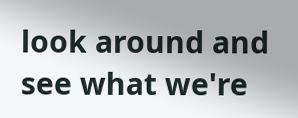look around and see what we're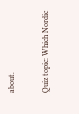about.

Quiz topic: Which Nordic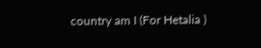country am I (For Hetalia )